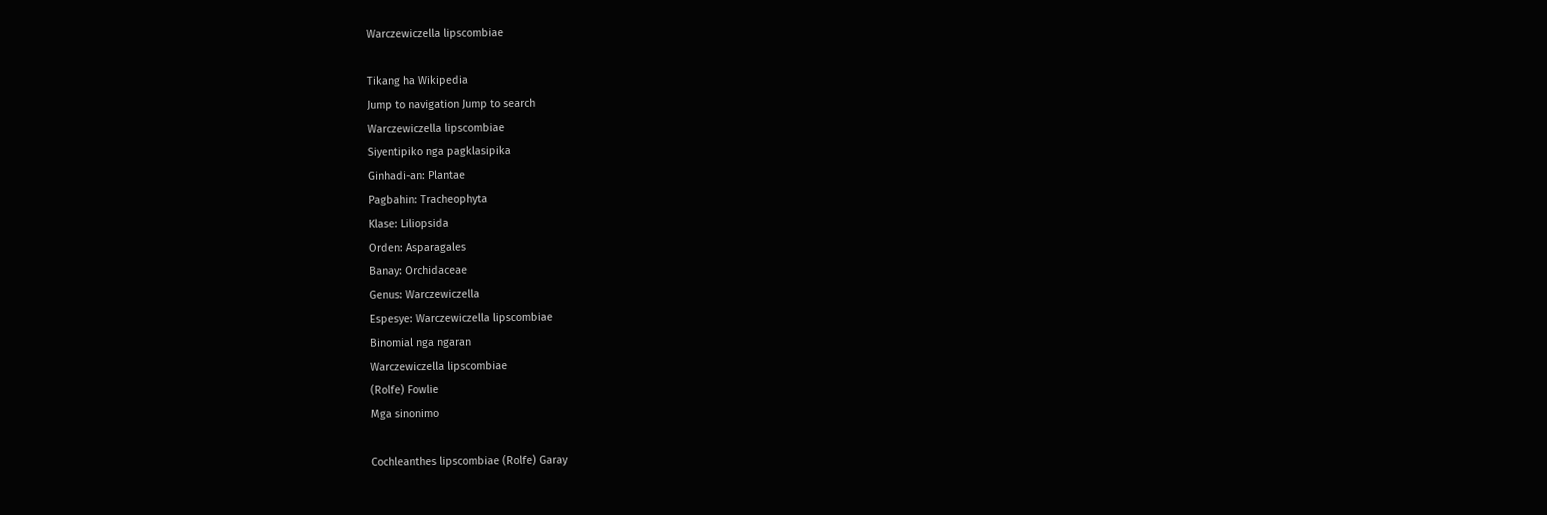Warczewiczella lipscombiae

Tikang ha Wikipedia
Jump to navigation Jump to search
Warczewiczella lipscombiae
Siyentipiko nga pagklasipika
Ginhadi-an: Plantae
Pagbahin: Tracheophyta
Klase: Liliopsida
Orden: Asparagales
Banay: Orchidaceae
Genus: Warczewiczella
Espesye: Warczewiczella lipscombiae
Binomial nga ngaran
Warczewiczella lipscombiae
(Rolfe) Fowlie
Mga sinonimo

Cochleanthes lipscombiae (Rolfe) Garay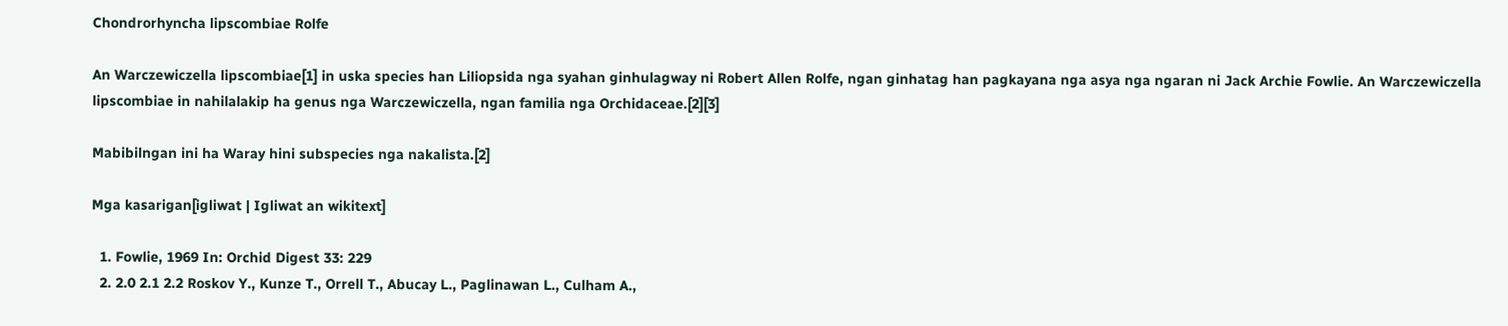Chondrorhyncha lipscombiae Rolfe

An Warczewiczella lipscombiae[1] in uska species han Liliopsida nga syahan ginhulagway ni Robert Allen Rolfe, ngan ginhatag han pagkayana nga asya nga ngaran ni Jack Archie Fowlie. An Warczewiczella lipscombiae in nahilalakip ha genus nga Warczewiczella, ngan familia nga Orchidaceae.[2][3]

Mabibilngan ini ha Waray hini subspecies nga nakalista.[2]

Mga kasarigan[igliwat | Igliwat an wikitext]

  1. Fowlie, 1969 In: Orchid Digest 33: 229
  2. 2.0 2.1 2.2 Roskov Y., Kunze T., Orrell T., Abucay L., Paglinawan L., Culham A.,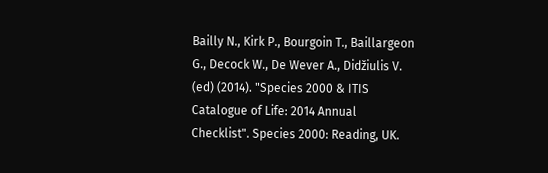Bailly N., Kirk P., Bourgoin T., Baillargeon G., Decock W., De Wever A., Didžiulis V. (ed) (2014). "Species 2000 & ITIS Catalogue of Life: 2014 Annual Checklist". Species 2000: Reading, UK.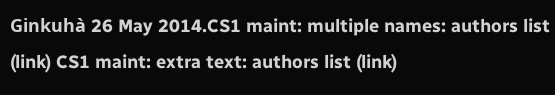Ginkuhà 26 May 2014.CS1 maint: multiple names: authors list (link) CS1 maint: extra text: authors list (link)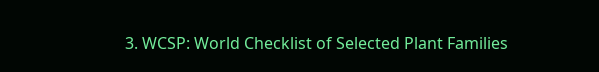3. WCSP: World Checklist of Selected Plant Families